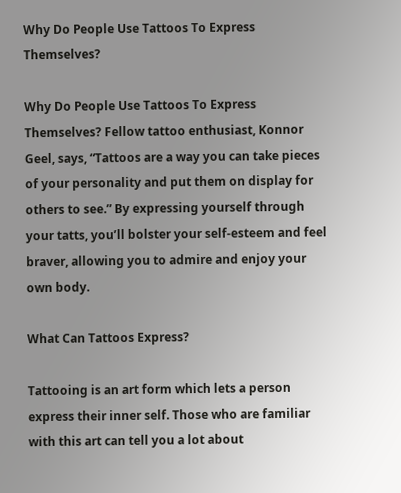Why Do People Use Tattoos To Express Themselves?

Why Do People Use Tattoos To Express Themselves? Fellow tattoo enthusiast, Konnor Geel, says, “Tattoos are a way you can take pieces of your personality and put them on display for others to see.” By expressing yourself through your tatts, you’ll bolster your self-esteem and feel braver, allowing you to admire and enjoy your own body.

What Can Tattoos Express?

Tattooing is an art form which lets a person express their inner self. Those who are familiar with this art can tell you a lot about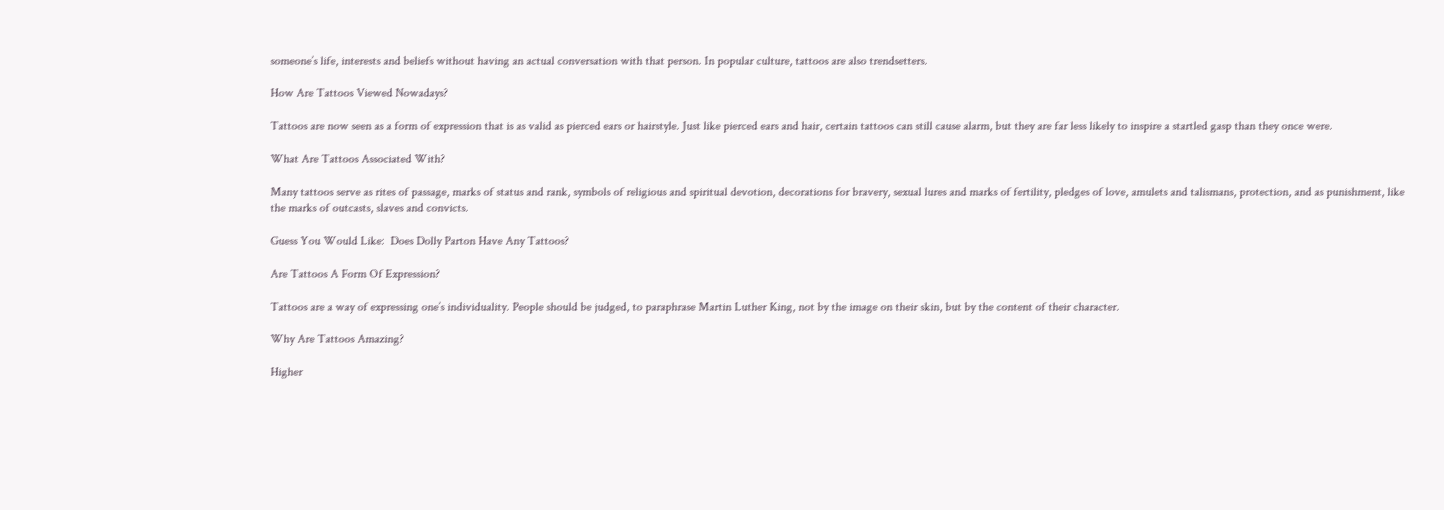someone’s life, interests and beliefs without having an actual conversation with that person. In popular culture, tattoos are also trendsetters.

How Are Tattoos Viewed Nowadays?

Tattoos are now seen as a form of expression that is as valid as pierced ears or hairstyle. Just like pierced ears and hair, certain tattoos can still cause alarm, but they are far less likely to inspire a startled gasp than they once were.

What Are Tattoos Associated With?

Many tattoos serve as rites of passage, marks of status and rank, symbols of religious and spiritual devotion, decorations for bravery, sexual lures and marks of fertility, pledges of love, amulets and talismans, protection, and as punishment, like the marks of outcasts, slaves and convicts.

Guess You Would Like:  Does Dolly Parton Have Any Tattoos?

Are Tattoos A Form Of Expression?

Tattoos are a way of expressing one’s individuality. People should be judged, to paraphrase Martin Luther King, not by the image on their skin, but by the content of their character.

Why Are Tattoos Amazing?

Higher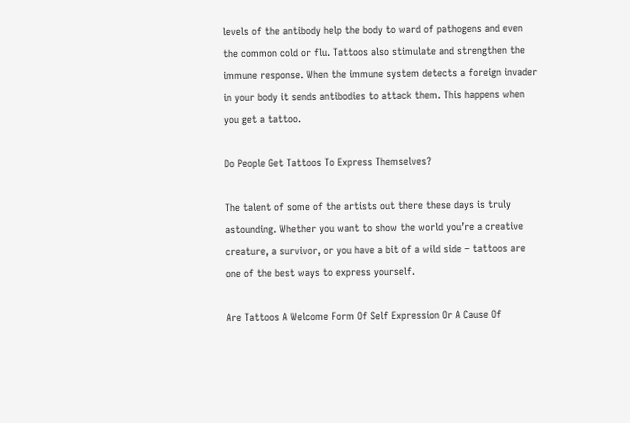levels of the antibody help the body to ward of pathogens and even the common cold or flu. Tattoos also stimulate and strengthen the immune response. When the immune system detects a foreign invader in your body it sends antibodies to attack them. This happens when you get a tattoo.

Do People Get Tattoos To Express Themselves?

The talent of some of the artists out there these days is truly astounding. Whether you want to show the world you’re a creative creature, a survivor, or you have a bit of a wild side – tattoos are one of the best ways to express yourself.

Are Tattoos A Welcome Form Of Self Expression Or A Cause Of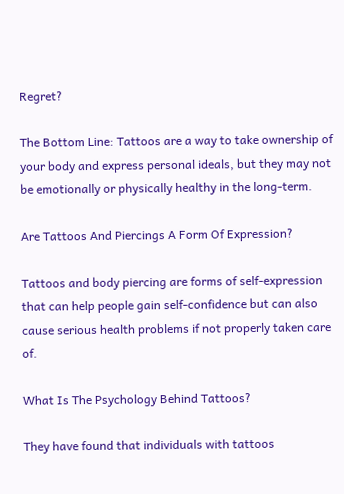Regret?

The Bottom Line: Tattoos are a way to take ownership of your body and express personal ideals, but they may not be emotionally or physically healthy in the long-term.

Are Tattoos And Piercings A Form Of Expression?

Tattoos and body piercing are forms of self-expression that can help people gain self-confidence but can also cause serious health problems if not properly taken care of.

What Is The Psychology Behind Tattoos?

They have found that individuals with tattoos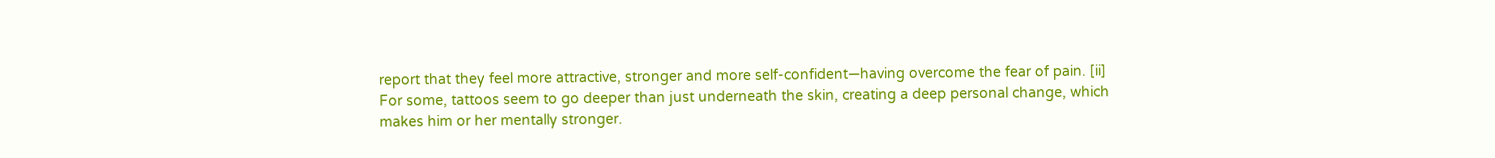report that they feel more attractive, stronger and more self-confident—having overcome the fear of pain. [ii] For some, tattoos seem to go deeper than just underneath the skin, creating a deep personal change, which makes him or her mentally stronger.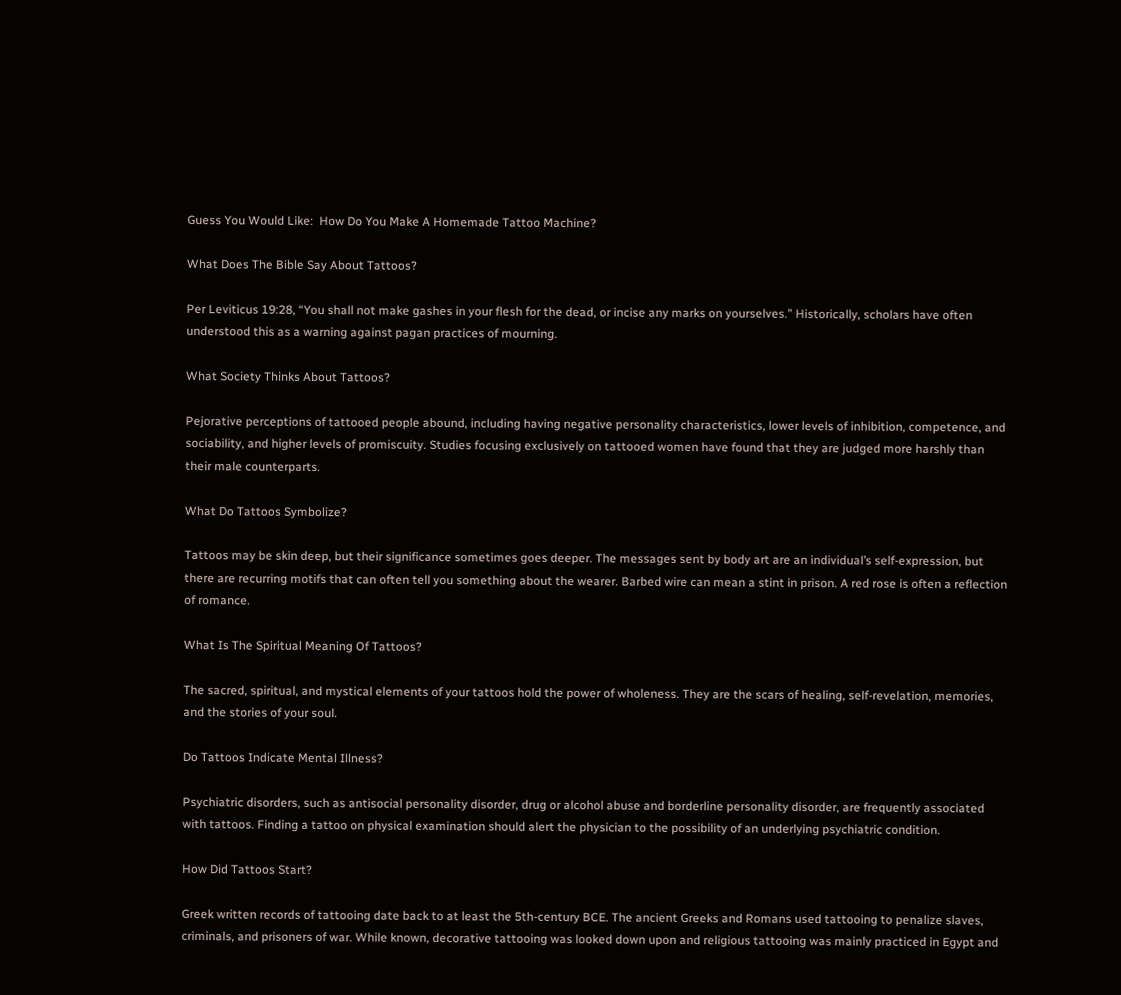Guess You Would Like:  How Do You Make A Homemade Tattoo Machine?

What Does The Bible Say About Tattoos?

Per Leviticus 19:28, “You shall not make gashes in your flesh for the dead, or incise any marks on yourselves.” Historically, scholars have often understood this as a warning against pagan practices of mourning.

What Society Thinks About Tattoos?

Pejorative perceptions of tattooed people abound, including having negative personality characteristics, lower levels of inhibition, competence, and sociability, and higher levels of promiscuity. Studies focusing exclusively on tattooed women have found that they are judged more harshly than their male counterparts.

What Do Tattoos Symbolize?

Tattoos may be skin deep, but their significance sometimes goes deeper. The messages sent by body art are an individual’s self-expression, but there are recurring motifs that can often tell you something about the wearer. Barbed wire can mean a stint in prison. A red rose is often a reflection of romance.

What Is The Spiritual Meaning Of Tattoos?

The sacred, spiritual, and mystical elements of your tattoos hold the power of wholeness. They are the scars of healing, self-revelation, memories, and the stories of your soul.

Do Tattoos Indicate Mental Illness?

Psychiatric disorders, such as antisocial personality disorder, drug or alcohol abuse and borderline personality disorder, are frequently associated with tattoos. Finding a tattoo on physical examination should alert the physician to the possibility of an underlying psychiatric condition.

How Did Tattoos Start?

Greek written records of tattooing date back to at least the 5th-century BCE. The ancient Greeks and Romans used tattooing to penalize slaves, criminals, and prisoners of war. While known, decorative tattooing was looked down upon and religious tattooing was mainly practiced in Egypt and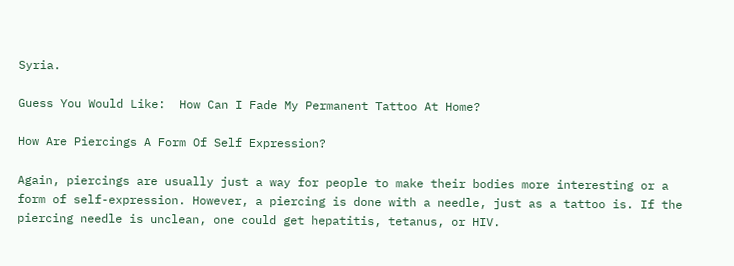Syria.

Guess You Would Like:  How Can I Fade My Permanent Tattoo At Home?

How Are Piercings A Form Of Self Expression?

Again, piercings are usually just a way for people to make their bodies more interesting or a form of self-expression. However, a piercing is done with a needle, just as a tattoo is. If the piercing needle is unclean, one could get hepatitis, tetanus, or HIV.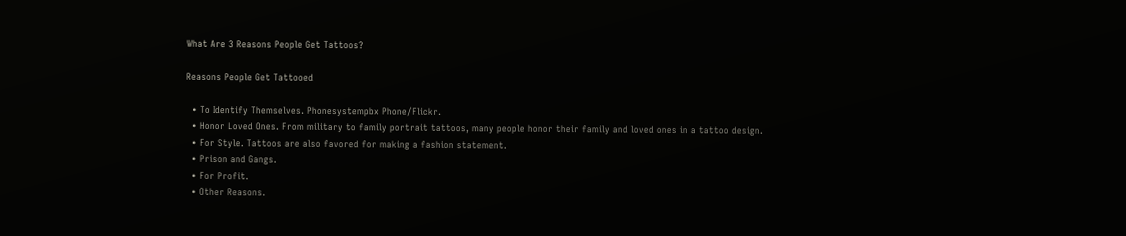What Are 3 Reasons People Get Tattoos?

Reasons People Get Tattooed

  • To Identify Themselves. Phonesystempbx Phone/Flickr.
  • Honor Loved Ones. From military to family portrait tattoos, many people honor their family and loved ones in a tattoo design.
  • For Style. Tattoos are also favored for making a fashion statement.
  • Prison and Gangs.
  • For Profit.
  • Other Reasons.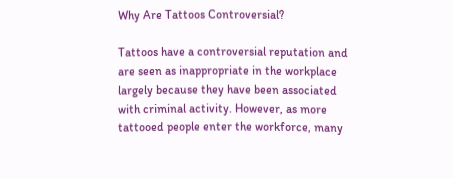Why Are Tattoos Controversial?

Tattoos have a controversial reputation and are seen as inappropriate in the workplace largely because they have been associated with criminal activity. However, as more tattooed people enter the workforce, many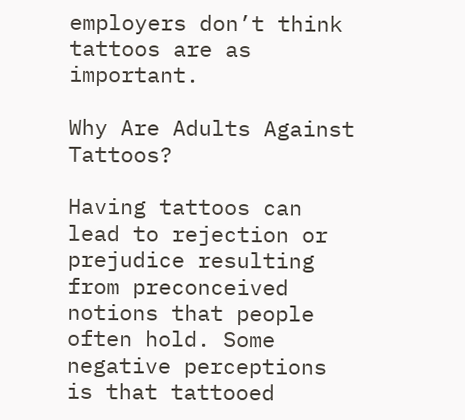employers don’t think tattoos are as important.

Why Are Adults Against Tattoos?

Having tattoos can lead to rejection or prejudice resulting from preconceived notions that people often hold. Some negative perceptions is that tattooed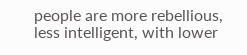people are more rebellious, less intelligent, with lower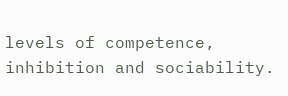levels of competence, inhibition and sociability.